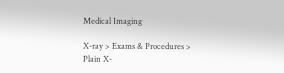Medical Imaging

X-ray > Exams & Procedures > Plain X-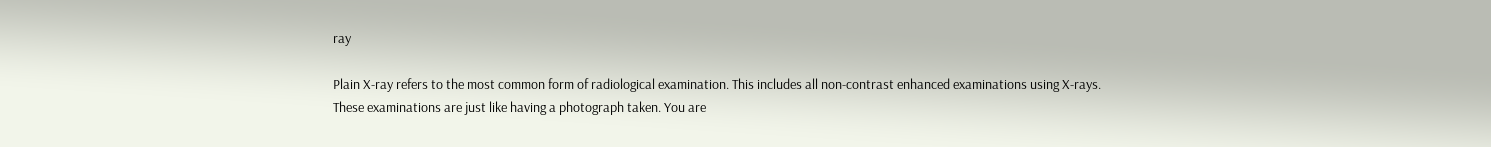ray

Plain X-ray refers to the most common form of radiological examination. This includes all non-contrast enhanced examinations using X-rays. These examinations are just like having a photograph taken. You are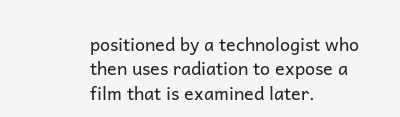positioned by a technologist who then uses radiation to expose a film that is examined later.